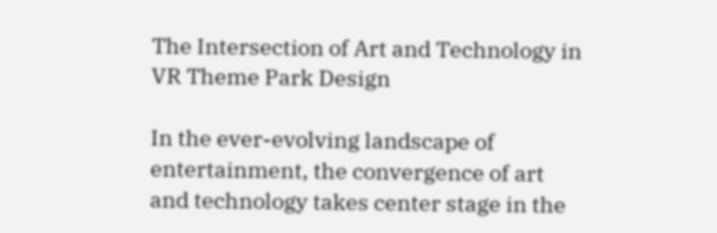The Intersection of Art and Technology in VR Theme Park Design

In the ever-evolving landscape of entertainment, the convergence of art and technology takes center stage in the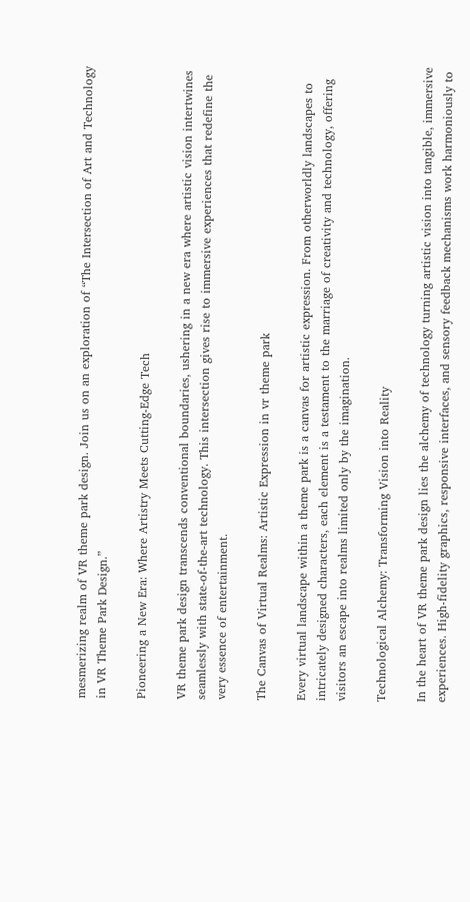mesmerizing realm of VR theme park design. Join us on an exploration of “The Intersection of Art and Technology in VR Theme Park Design.”

Pioneering a New Era: Where Artistry Meets Cutting-Edge Tech

VR theme park design transcends conventional boundaries, ushering in a new era where artistic vision intertwines seamlessly with state-of-the-art technology. This intersection gives rise to immersive experiences that redefine the very essence of entertainment.

The Canvas of Virtual Realms: Artistic Expression in vr theme park

Every virtual landscape within a theme park is a canvas for artistic expression. From otherworldly landscapes to intricately designed characters, each element is a testament to the marriage of creativity and technology, offering visitors an escape into realms limited only by the imagination.

Technological Alchemy: Transforming Vision into Reality

In the heart of VR theme park design lies the alchemy of technology turning artistic vision into tangible, immersive experiences. High-fidelity graphics, responsive interfaces, and sensory feedback mechanisms work harmoniously to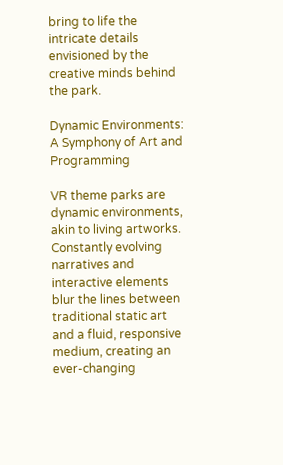bring to life the intricate details envisioned by the creative minds behind the park.

Dynamic Environments: A Symphony of Art and Programming

VR theme parks are dynamic environments, akin to living artworks. Constantly evolving narratives and interactive elements blur the lines between traditional static art and a fluid, responsive medium, creating an ever-changing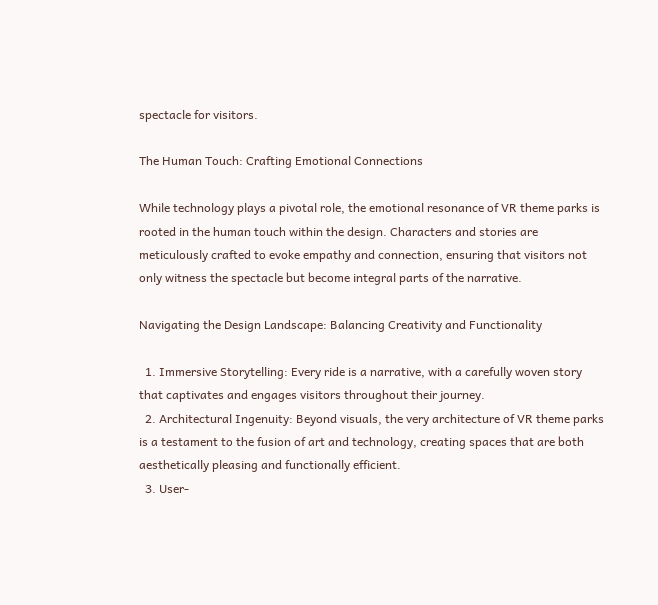spectacle for visitors.

The Human Touch: Crafting Emotional Connections

While technology plays a pivotal role, the emotional resonance of VR theme parks is rooted in the human touch within the design. Characters and stories are meticulously crafted to evoke empathy and connection, ensuring that visitors not only witness the spectacle but become integral parts of the narrative.

Navigating the Design Landscape: Balancing Creativity and Functionality

  1. Immersive Storytelling: Every ride is a narrative, with a carefully woven story that captivates and engages visitors throughout their journey.
  2. Architectural Ingenuity: Beyond visuals, the very architecture of VR theme parks is a testament to the fusion of art and technology, creating spaces that are both aesthetically pleasing and functionally efficient.
  3. User-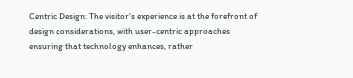Centric Design: The visitor’s experience is at the forefront of design considerations, with user-centric approaches ensuring that technology enhances, rather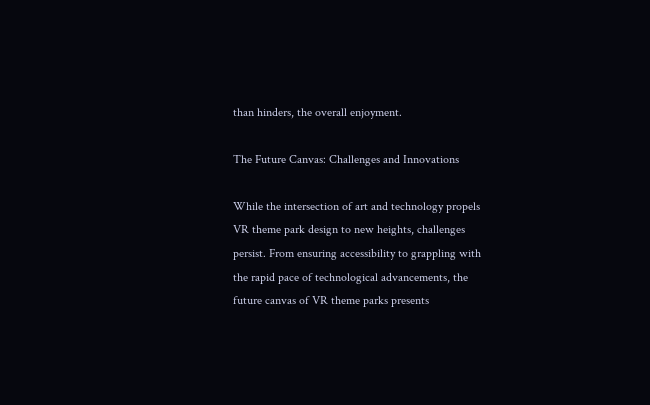than hinders, the overall enjoyment.

The Future Canvas: Challenges and Innovations

While the intersection of art and technology propels VR theme park design to new heights, challenges persist. From ensuring accessibility to grappling with the rapid pace of technological advancements, the future canvas of VR theme parks presents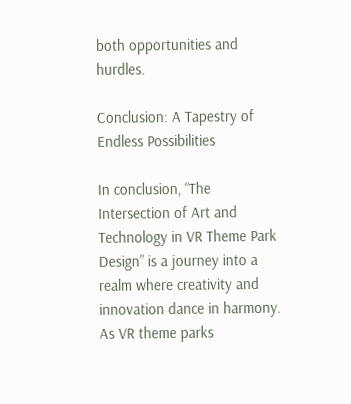both opportunities and hurdles.

Conclusion: A Tapestry of Endless Possibilities

In conclusion, “The Intersection of Art and Technology in VR Theme Park Design” is a journey into a realm where creativity and innovation dance in harmony. As VR theme parks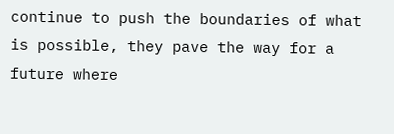continue to push the boundaries of what is possible, they pave the way for a future where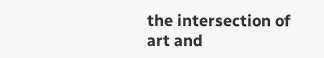the intersection of art and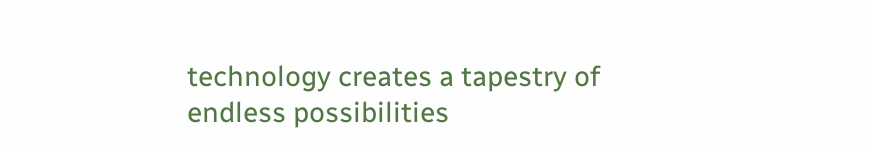technology creates a tapestry of endless possibilities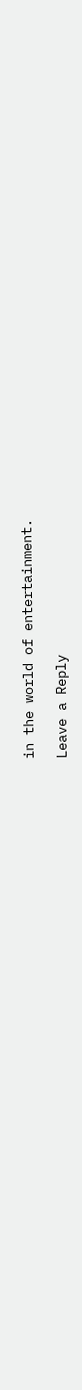in the world of entertainment.

Leave a Reply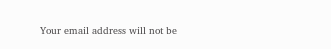Your email address will not be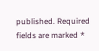published. Required fields are marked *